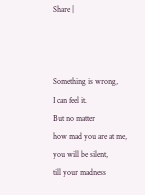Share |



Something is wrong,
I can feel it.
But no matter
how mad you are at me,
you will be silent,
till your madness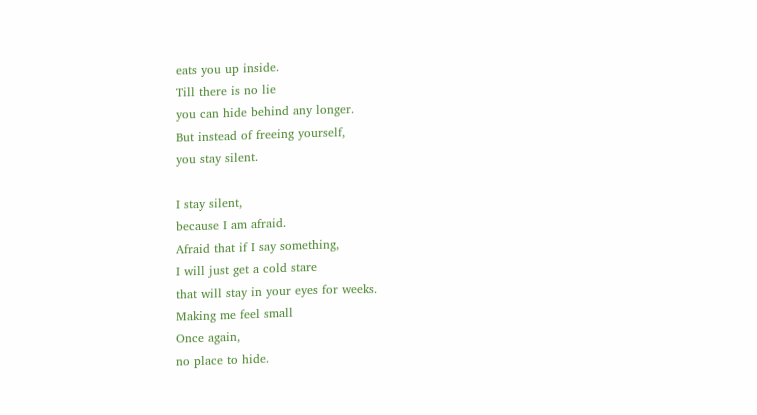eats you up inside.
Till there is no lie
you can hide behind any longer.
But instead of freeing yourself,
you stay silent.

I stay silent,
because I am afraid.
Afraid that if I say something,
I will just get a cold stare
that will stay in your eyes for weeks.
Making me feel small
Once again,
no place to hide.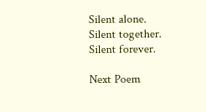Silent alone.
Silent together.
Silent forever.

Next Poem